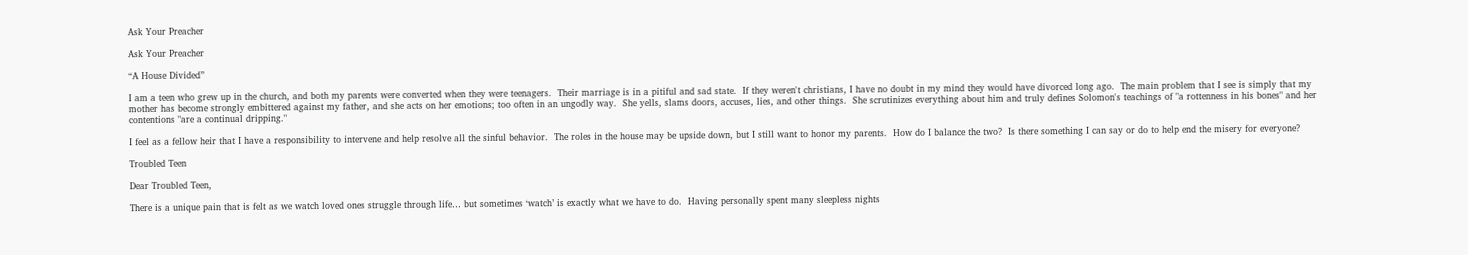Ask Your Preacher

Ask Your Preacher

“A House Divided”

I am a teen who grew up in the church, and both my parents were converted when they were teenagers.  Their marriage is in a pitiful and sad state.  If they weren't christians, I have no doubt in my mind they would have divorced long ago.  The main problem that I see is simply that my mother has become strongly embittered against my father, and she acts on her emotions; too often in an ungodly way.  She yells, slams doors, accuses, lies, and other things.  She scrutinizes everything about him and truly defines Solomon's teachings of "a rottenness in his bones" and her contentions "are a continual dripping."

I feel as a fellow heir that I have a responsibility to intervene and help resolve all the sinful behavior.  The roles in the house may be upside down, but I still want to honor my parents.  How do I balance the two?  Is there something I can say or do to help end the misery for everyone?

Troubled Teen

Dear Troubled Teen,

There is a unique pain that is felt as we watch loved ones struggle through life… but sometimes ‘watch’ is exactly what we have to do.  Having personally spent many sleepless nights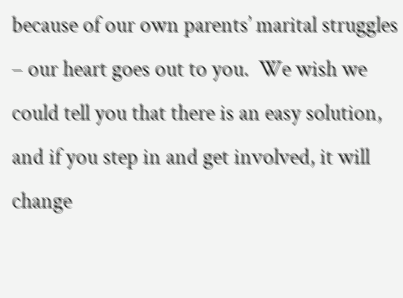because of our own parents’ marital struggles – our heart goes out to you.  We wish we could tell you that there is an easy solution, and if you step in and get involved, it will change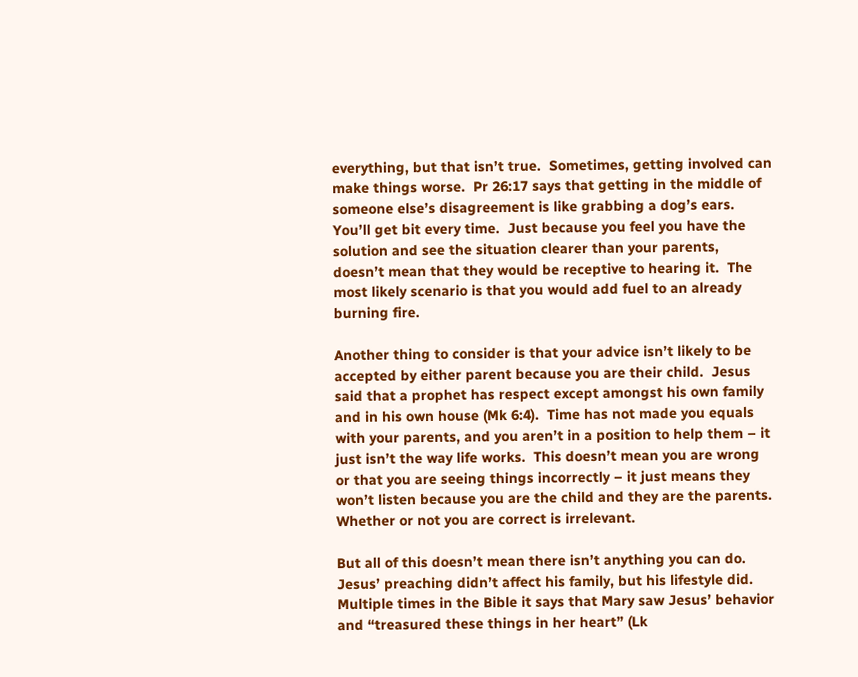everything, but that isn’t true.  Sometimes, getting involved can make things worse.  Pr 26:17 says that getting in the middle of someone else’s disagreement is like grabbing a dog’s ears.  You’ll get bit every time.  Just because you feel you have the solution and see the situation clearer than your parents, doesn’t mean that they would be receptive to hearing it.  The most likely scenario is that you would add fuel to an already burning fire.

Another thing to consider is that your advice isn’t likely to be accepted by either parent because you are their child.  Jesus said that a prophet has respect except amongst his own family and in his own house (Mk 6:4).  Time has not made you equals with your parents, and you aren’t in a position to help them – it just isn’t the way life works.  This doesn’t mean you are wrong or that you are seeing things incorrectly – it just means they won’t listen because you are the child and they are the parents.  Whether or not you are correct is irrelevant.

But all of this doesn’t mean there isn’t anything you can do.  Jesus’ preaching didn’t affect his family, but his lifestyle did.  Multiple times in the Bible it says that Mary saw Jesus’ behavior and “treasured these things in her heart” (Lk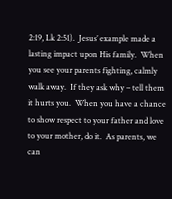2:19, Lk 2:51).  Jesus’ example made a lasting impact upon His family.  When you see your parents fighting, calmly walk away.  If they ask why – tell them it hurts you.  When you have a chance to show respect to your father and love to your mother, do it.  As parents, we can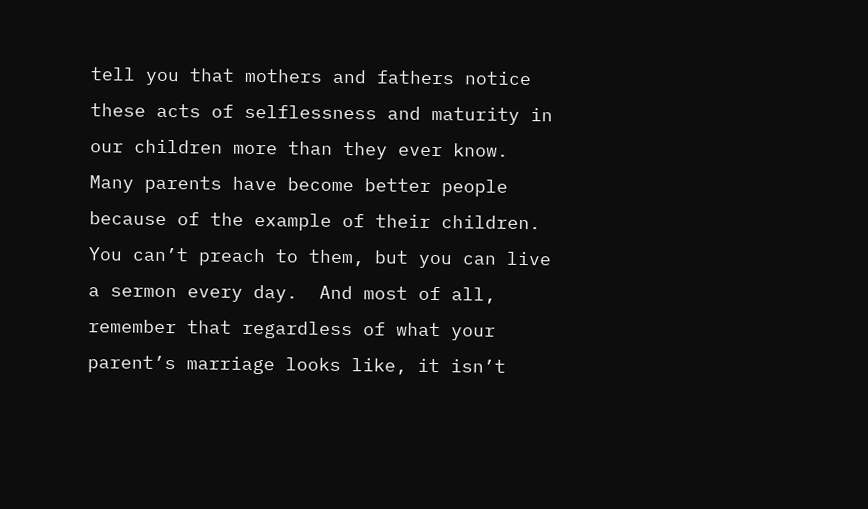tell you that mothers and fathers notice these acts of selflessness and maturity in our children more than they ever know.  Many parents have become better people because of the example of their children.  You can’t preach to them, but you can live a sermon every day.  And most of all, remember that regardless of what your parent’s marriage looks like, it isn’t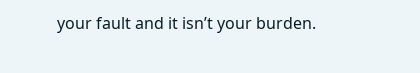your fault and it isn’t your burden.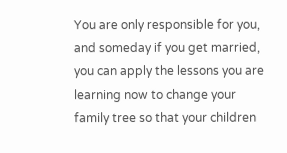You are only responsible for you, and someday if you get married, you can apply the lessons you are learning now to change your family tree so that your children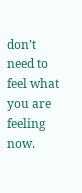don’t need to feel what you are feeling now.